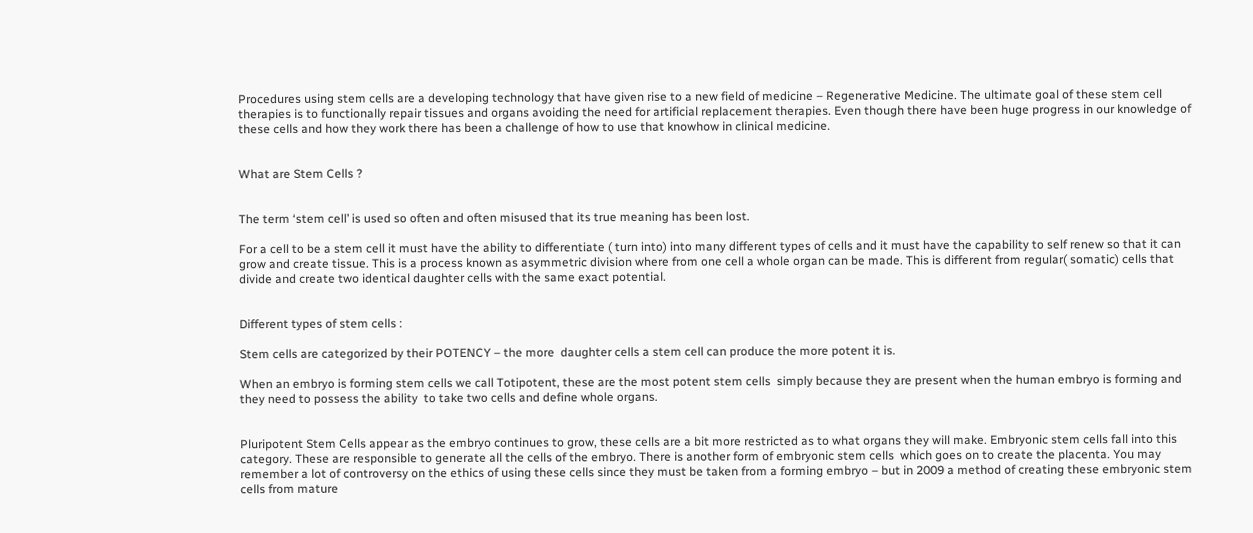Procedures using stem cells are a developing technology that have given rise to a new field of medicine – Regenerative Medicine. The ultimate goal of these stem cell therapies is to functionally repair tissues and organs avoiding the need for artificial replacement therapies. Even though there have been huge progress in our knowledge of these cells and how they work there has been a challenge of how to use that knowhow in clinical medicine.


What are Stem Cells ?


The term ‘stem cell’ is used so often and often misused that its true meaning has been lost.

For a cell to be a stem cell it must have the ability to differentiate ( turn into) into many different types of cells and it must have the capability to self renew so that it can grow and create tissue. This is a process known as asymmetric division where from one cell a whole organ can be made. This is different from regular( somatic) cells that divide and create two identical daughter cells with the same exact potential.


Different types of stem cells :

Stem cells are categorized by their POTENCY – the more  daughter cells a stem cell can produce the more potent it is.

When an embryo is forming stem cells we call Totipotent, these are the most potent stem cells  simply because they are present when the human embryo is forming and they need to possess the ability  to take two cells and define whole organs.


Pluripotent Stem Cells appear as the embryo continues to grow, these cells are a bit more restricted as to what organs they will make. Embryonic stem cells fall into this category. These are responsible to generate all the cells of the embryo. There is another form of embryonic stem cells  which goes on to create the placenta. You may remember a lot of controversy on the ethics of using these cells since they must be taken from a forming embryo – but in 2009 a method of creating these embryonic stem cells from mature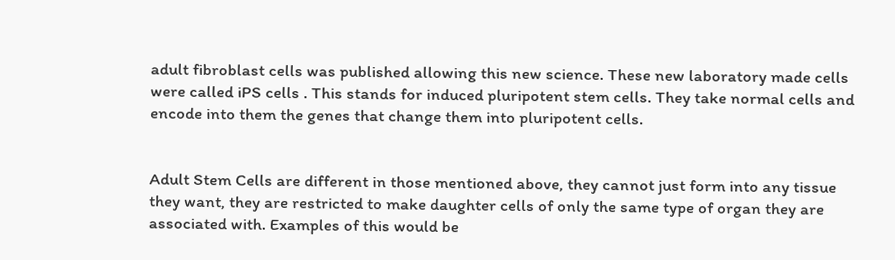adult fibroblast cells was published allowing this new science. These new laboratory made cells were called iPS cells . This stands for induced pluripotent stem cells. They take normal cells and encode into them the genes that change them into pluripotent cells.


Adult Stem Cells are different in those mentioned above, they cannot just form into any tissue they want, they are restricted to make daughter cells of only the same type of organ they are associated with. Examples of this would be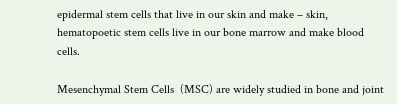epidermal stem cells that live in our skin and make – skin, hematopoetic stem cells live in our bone marrow and make blood cells.

Mesenchymal Stem Cells  (MSC) are widely studied in bone and joint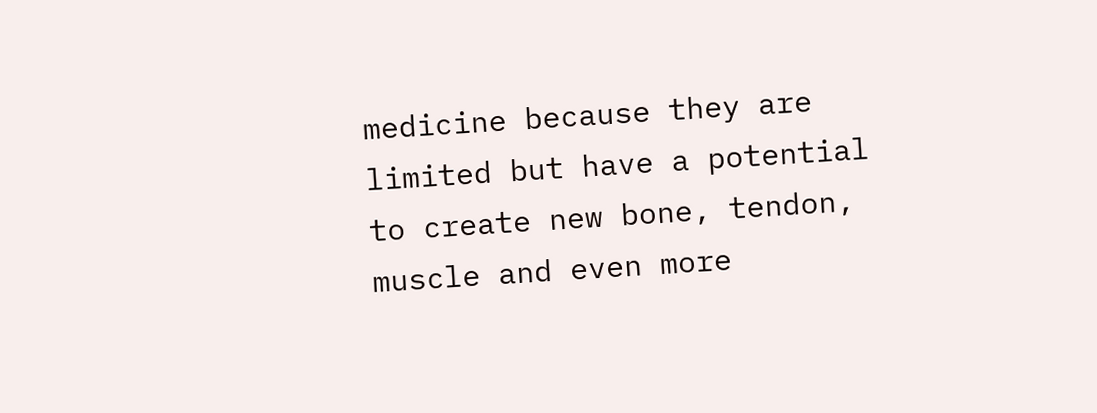medicine because they are limited but have a potential to create new bone, tendon, muscle and even more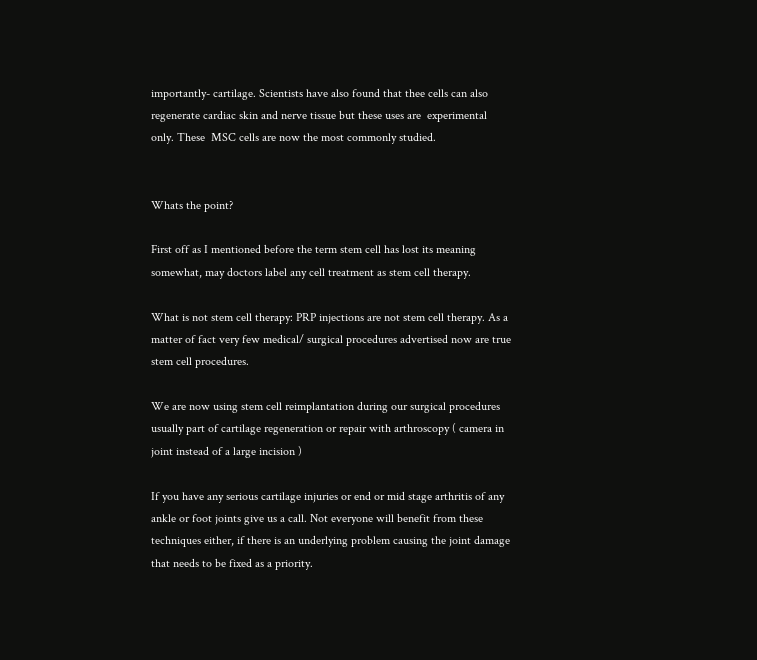importantly- cartilage. Scientists have also found that thee cells can also regenerate cardiac skin and nerve tissue but these uses are  experimental only. These  MSC cells are now the most commonly studied.


Whats the point?

First off as I mentioned before the term stem cell has lost its meaning somewhat, may doctors label any cell treatment as stem cell therapy.

What is not stem cell therapy: PRP injections are not stem cell therapy. As a matter of fact very few medical/ surgical procedures advertised now are true stem cell procedures.

We are now using stem cell reimplantation during our surgical procedures usually part of cartilage regeneration or repair with arthroscopy ( camera in joint instead of a large incision )

If you have any serious cartilage injuries or end or mid stage arthritis of any ankle or foot joints give us a call. Not everyone will benefit from these techniques either, if there is an underlying problem causing the joint damage that needs to be fixed as a priority.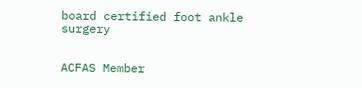board certified foot ankle surgery


ACFAS Member